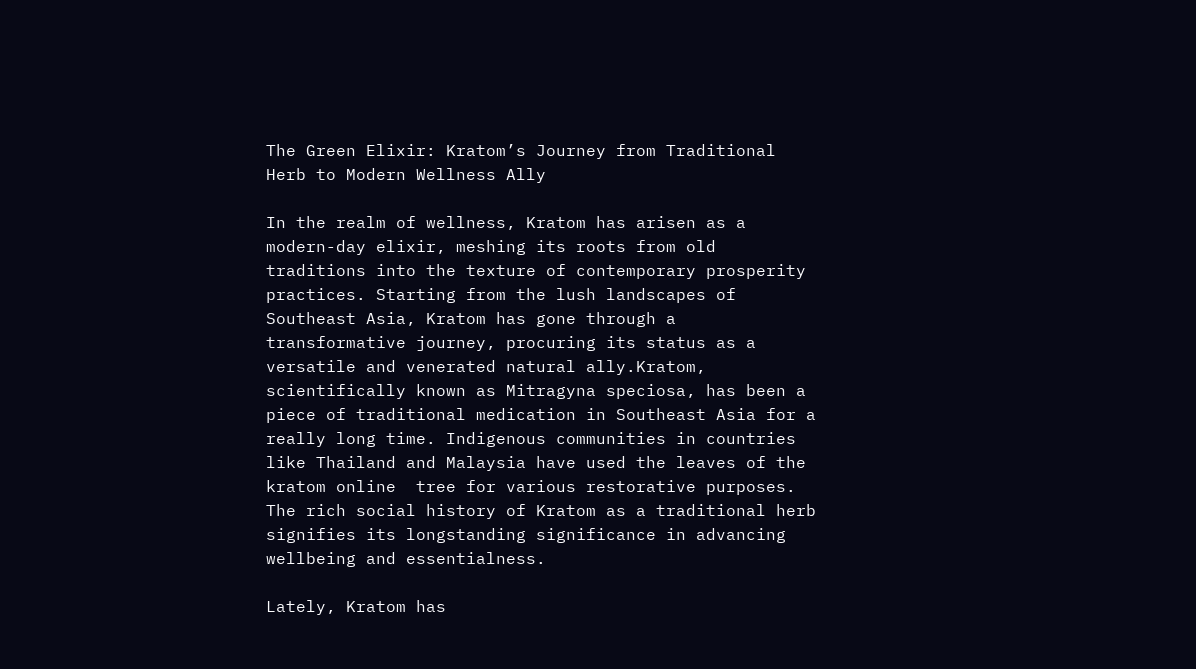The Green Elixir: Kratom’s Journey from Traditional Herb to Modern Wellness Ally

In the realm of wellness, Kratom has arisen as a modern-day elixir, meshing its roots from old traditions into the texture of contemporary prosperity practices. Starting from the lush landscapes of Southeast Asia, Kratom has gone through a transformative journey, procuring its status as a versatile and venerated natural ally.Kratom, scientifically known as Mitragyna speciosa, has been a piece of traditional medication in Southeast Asia for a really long time. Indigenous communities in countries like Thailand and Malaysia have used the leaves of the kratom online  tree for various restorative purposes. The rich social history of Kratom as a traditional herb signifies its longstanding significance in advancing wellbeing and essentialness.

Lately, Kratom has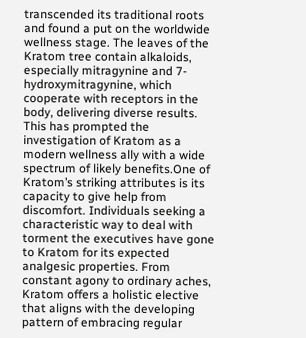transcended its traditional roots and found a put on the worldwide wellness stage. The leaves of the Kratom tree contain alkaloids, especially mitragynine and 7-hydroxymitragynine, which cooperate with receptors in the body, delivering diverse results. This has prompted the investigation of Kratom as a modern wellness ally with a wide spectrum of likely benefits.One of Kratom’s striking attributes is its capacity to give help from discomfort. Individuals seeking a characteristic way to deal with torment the executives have gone to Kratom for its expected analgesic properties. From constant agony to ordinary aches, Kratom offers a holistic elective that aligns with the developing pattern of embracing regular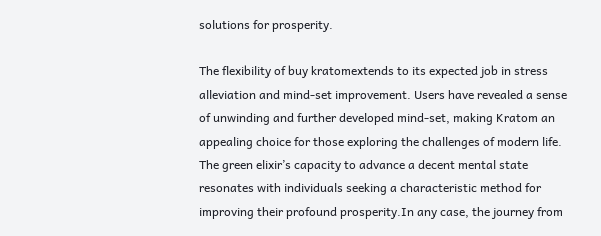solutions for prosperity.

The flexibility of buy kratomextends to its expected job in stress alleviation and mind-set improvement. Users have revealed a sense of unwinding and further developed mind-set, making Kratom an appealing choice for those exploring the challenges of modern life. The green elixir’s capacity to advance a decent mental state resonates with individuals seeking a characteristic method for improving their profound prosperity.In any case, the journey from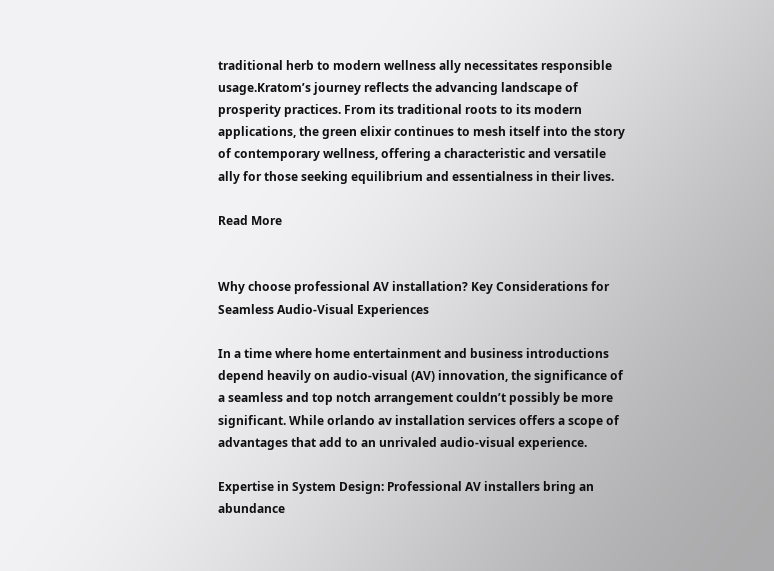traditional herb to modern wellness ally necessitates responsible usage.Kratom’s journey reflects the advancing landscape of prosperity practices. From its traditional roots to its modern applications, the green elixir continues to mesh itself into the story of contemporary wellness, offering a characteristic and versatile ally for those seeking equilibrium and essentialness in their lives.

Read More


Why choose professional AV installation? Key Considerations for Seamless Audio-Visual Experiences

In a time where home entertainment and business introductions depend heavily on audio-visual (AV) innovation, the significance of a seamless and top notch arrangement couldn’t possibly be more significant. While orlando av installation services offers a scope of advantages that add to an unrivaled audio-visual experience.

Expertise in System Design: Professional AV installers bring an abundance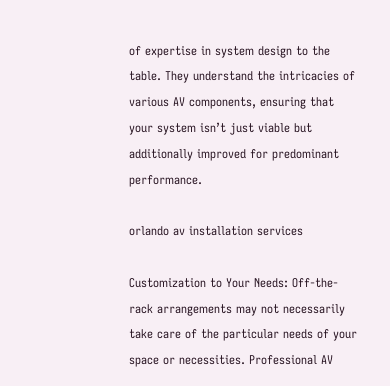of expertise in system design to the table. They understand the intricacies of various AV components, ensuring that your system isn’t just viable but additionally improved for predominant performance.

orlando av installation services

Customization to Your Needs: Off-the-rack arrangements may not necessarily take care of the particular needs of your space or necessities. Professional AV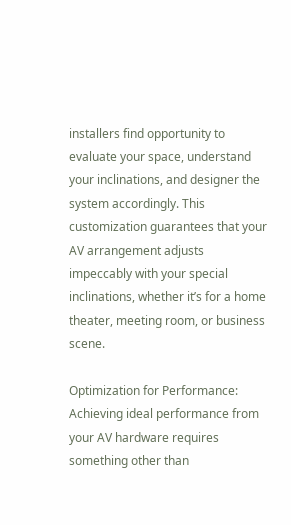installers find opportunity to evaluate your space, understand your inclinations, and designer the system accordingly. This customization guarantees that your AV arrangement adjusts impeccably with your special inclinations, whether it’s for a home theater, meeting room, or business scene.

Optimization for Performance: Achieving ideal performance from your AV hardware requires something other than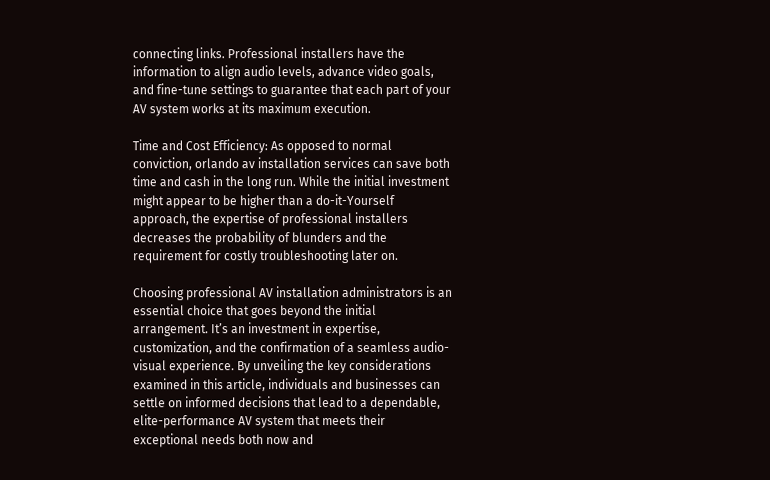connecting links. Professional installers have the information to align audio levels, advance video goals, and fine-tune settings to guarantee that each part of your AV system works at its maximum execution.

Time and Cost Efficiency: As opposed to normal conviction, orlando av installation services can save both time and cash in the long run. While the initial investment might appear to be higher than a do-it-Yourself approach, the expertise of professional installers decreases the probability of blunders and the requirement for costly troubleshooting later on.

Choosing professional AV installation administrators is an essential choice that goes beyond the initial arrangement. It’s an investment in expertise, customization, and the confirmation of a seamless audio-visual experience. By unveiling the key considerations examined in this article, individuals and businesses can settle on informed decisions that lead to a dependable, elite-performance AV system that meets their exceptional needs both now and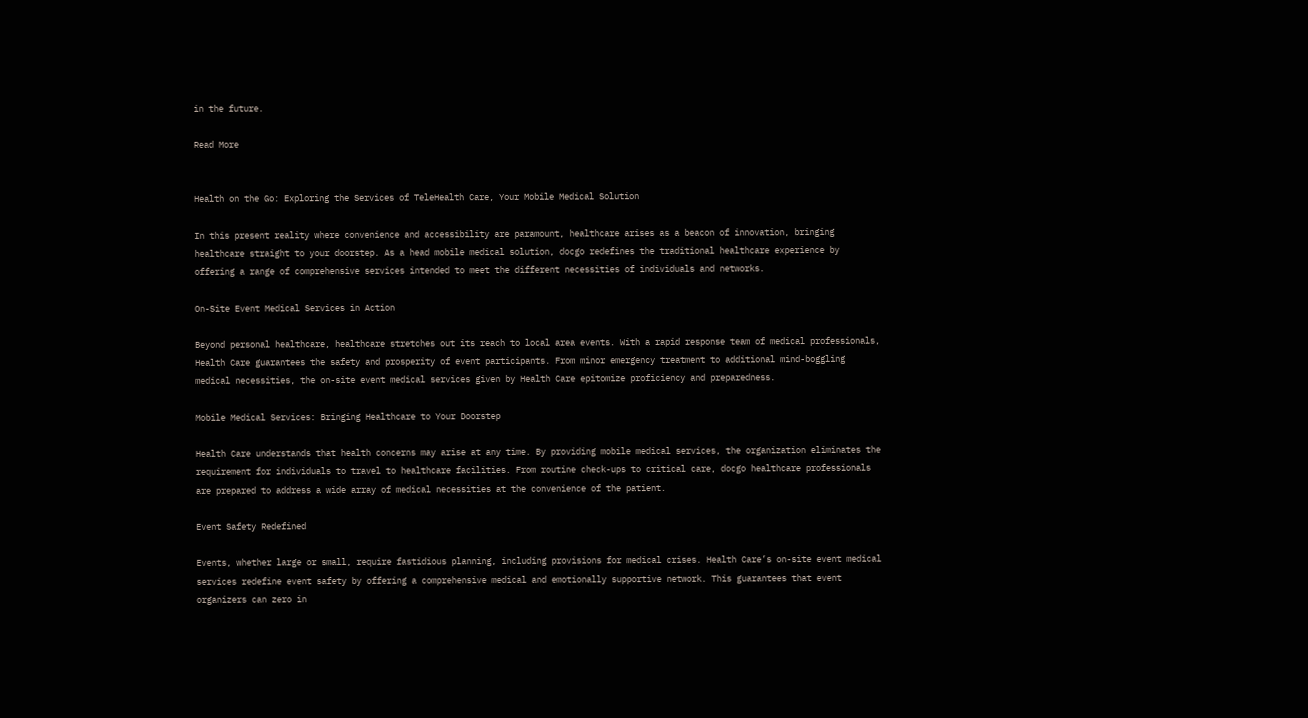in the future.

Read More


Health on the Go: Exploring the Services of TeleHealth Care, Your Mobile Medical Solution

In this present reality where convenience and accessibility are paramount, healthcare arises as a beacon of innovation, bringing healthcare straight to your doorstep. As a head mobile medical solution, docgo redefines the traditional healthcare experience by offering a range of comprehensive services intended to meet the different necessities of individuals and networks.

On-Site Event Medical Services in Action

Beyond personal healthcare, healthcare stretches out its reach to local area events. With a rapid response team of medical professionals, Health Care guarantees the safety and prosperity of event participants. From minor emergency treatment to additional mind-boggling medical necessities, the on-site event medical services given by Health Care epitomize proficiency and preparedness.

Mobile Medical Services: Bringing Healthcare to Your Doorstep

Health Care understands that health concerns may arise at any time. By providing mobile medical services, the organization eliminates the requirement for individuals to travel to healthcare facilities. From routine check-ups to critical care, docgo healthcare professionals are prepared to address a wide array of medical necessities at the convenience of the patient.

Event Safety Redefined

Events, whether large or small, require fastidious planning, including provisions for medical crises. Health Care’s on-site event medical services redefine event safety by offering a comprehensive medical and emotionally supportive network. This guarantees that event organizers can zero in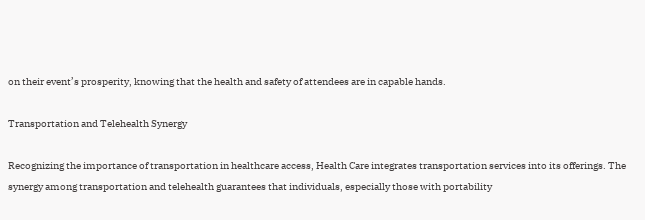on their event’s prosperity, knowing that the health and safety of attendees are in capable hands.

Transportation and Telehealth Synergy

Recognizing the importance of transportation in healthcare access, Health Care integrates transportation services into its offerings. The synergy among transportation and telehealth guarantees that individuals, especially those with portability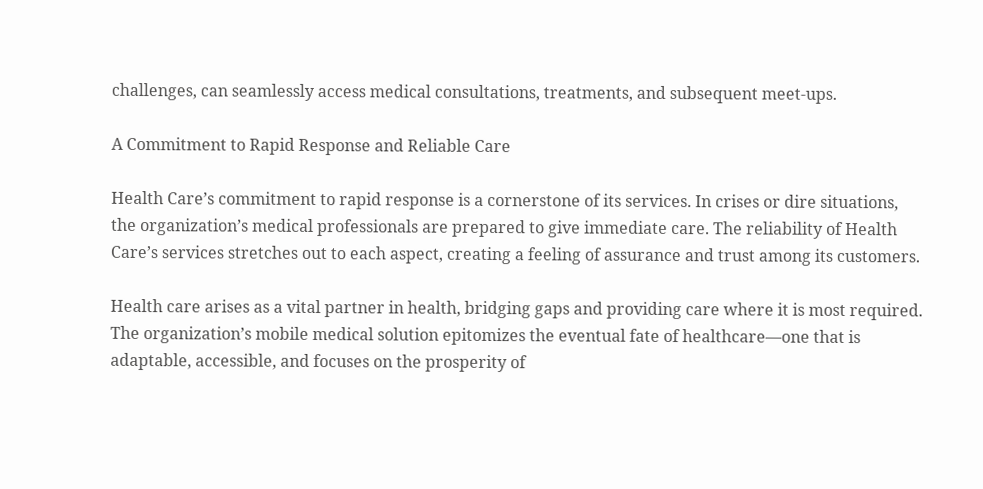challenges, can seamlessly access medical consultations, treatments, and subsequent meet-ups.

A Commitment to Rapid Response and Reliable Care

Health Care’s commitment to rapid response is a cornerstone of its services. In crises or dire situations, the organization’s medical professionals are prepared to give immediate care. The reliability of Health Care’s services stretches out to each aspect, creating a feeling of assurance and trust among its customers.

Health care arises as a vital partner in health, bridging gaps and providing care where it is most required. The organization’s mobile medical solution epitomizes the eventual fate of healthcare—one that is adaptable, accessible, and focuses on the prosperity of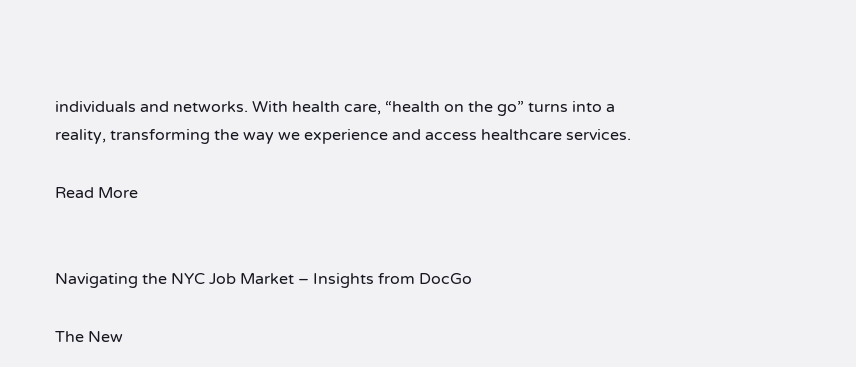individuals and networks. With health care, “health on the go” turns into a reality, transforming the way we experience and access healthcare services.

Read More


Navigating the NYC Job Market – Insights from DocGo

The New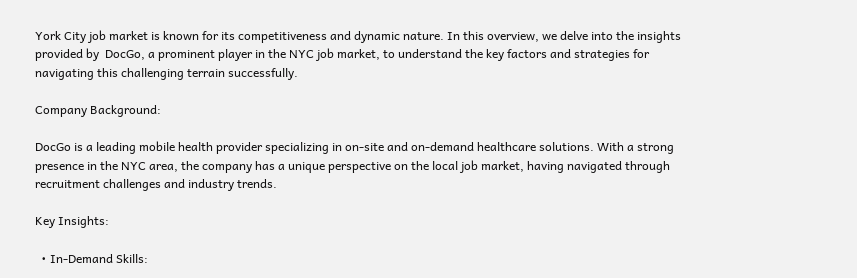York City job market is known for its competitiveness and dynamic nature. In this overview, we delve into the insights provided by  DocGo, a prominent player in the NYC job market, to understand the key factors and strategies for navigating this challenging terrain successfully.

Company Background:

DocGo is a leading mobile health provider specializing in on-site and on-demand healthcare solutions. With a strong presence in the NYC area, the company has a unique perspective on the local job market, having navigated through recruitment challenges and industry trends.

Key Insights:

  • In-Demand Skills: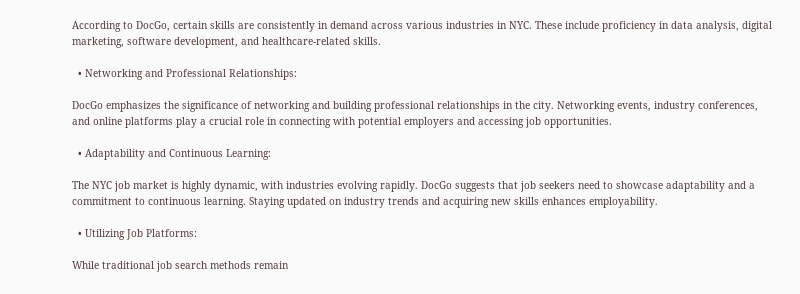According to DocGo, certain skills are consistently in demand across various industries in NYC. These include proficiency in data analysis, digital marketing, software development, and healthcare-related skills.

  • Networking and Professional Relationships:

DocGo emphasizes the significance of networking and building professional relationships in the city. Networking events, industry conferences, and online platforms play a crucial role in connecting with potential employers and accessing job opportunities.

  • Adaptability and Continuous Learning:

The NYC job market is highly dynamic, with industries evolving rapidly. DocGo suggests that job seekers need to showcase adaptability and a commitment to continuous learning. Staying updated on industry trends and acquiring new skills enhances employability.

  • Utilizing Job Platforms:

While traditional job search methods remain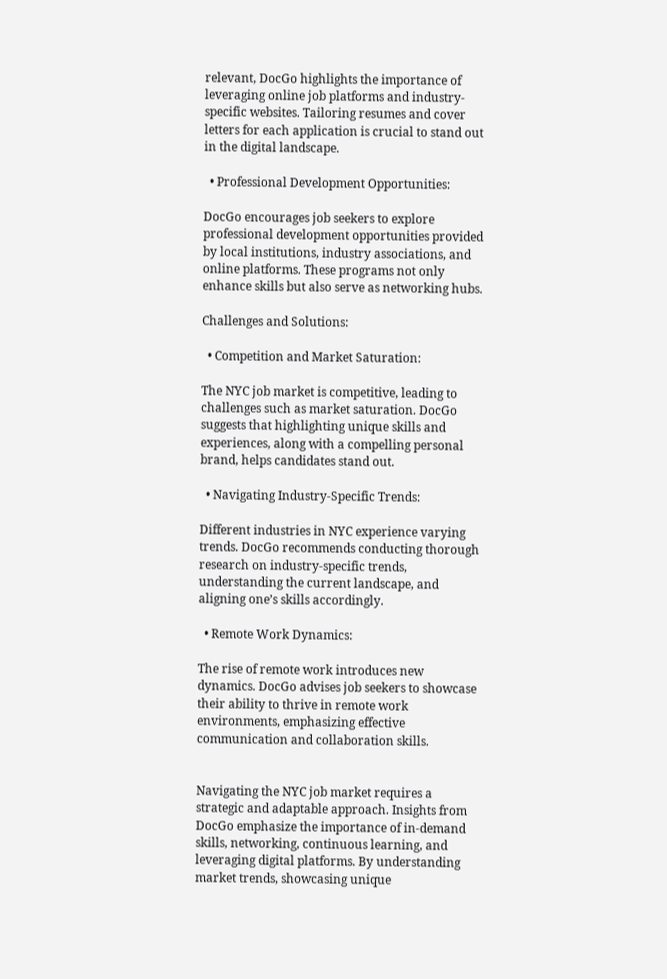relevant, DocGo highlights the importance of leveraging online job platforms and industry-specific websites. Tailoring resumes and cover letters for each application is crucial to stand out in the digital landscape.

  • Professional Development Opportunities:

DocGo encourages job seekers to explore professional development opportunities provided by local institutions, industry associations, and online platforms. These programs not only enhance skills but also serve as networking hubs.

Challenges and Solutions:

  • Competition and Market Saturation:

The NYC job market is competitive, leading to challenges such as market saturation. DocGo suggests that highlighting unique skills and experiences, along with a compelling personal brand, helps candidates stand out.

  • Navigating Industry-Specific Trends:

Different industries in NYC experience varying trends. DocGo recommends conducting thorough research on industry-specific trends, understanding the current landscape, and aligning one’s skills accordingly.

  • Remote Work Dynamics:

The rise of remote work introduces new dynamics. DocGo advises job seekers to showcase their ability to thrive in remote work environments, emphasizing effective communication and collaboration skills.


Navigating the NYC job market requires a strategic and adaptable approach. Insights from DocGo emphasize the importance of in-demand skills, networking, continuous learning, and leveraging digital platforms. By understanding market trends, showcasing unique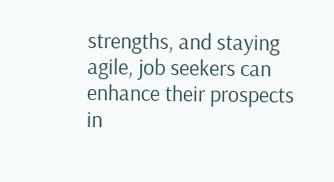strengths, and staying agile, job seekers can enhance their prospects in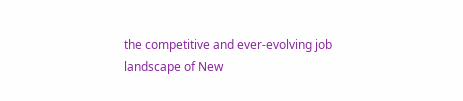the competitive and ever-evolving job landscape of New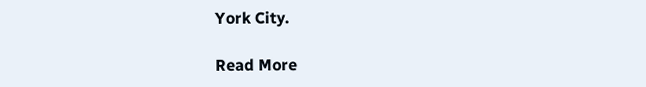York City.

Read More